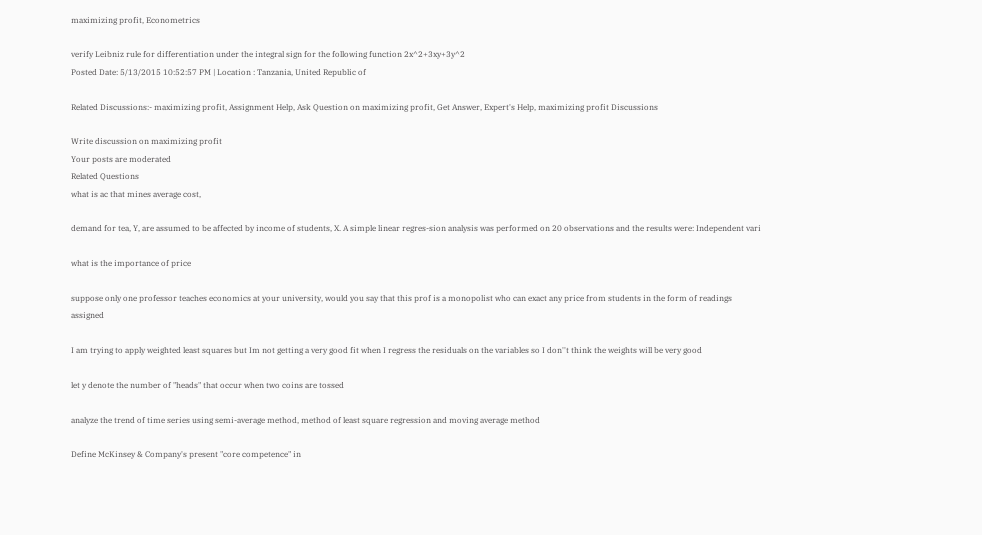maximizing profit, Econometrics

verify Leibniz rule for differentiation under the integral sign for the following function 2x^2+3xy+3y^2
Posted Date: 5/13/2015 10:52:57 PM | Location : Tanzania, United Republic of

Related Discussions:- maximizing profit, Assignment Help, Ask Question on maximizing profit, Get Answer, Expert's Help, maximizing profit Discussions

Write discussion on maximizing profit
Your posts are moderated
Related Questions
what is ac that mines average cost,

demand for tea, Y, are assumed to be affected by income of students, X. A simple linear regres-sion analysis was performed on 20 observations and the results were: Independent vari

what is the importance of price

suppose only one professor teaches economics at your university, would you say that this prof is a monopolist who can exact any price from students in the form of readings assigned

I am trying to apply weighted least squares but Im not getting a very good fit when I regress the residuals on the variables so I don''t think the weights will be very good

let y denote the number of "heads" that occur when two coins are tossed

analyze the trend of time series using semi-average method, method of least square regression and moving average method

Define McKinsey & Company's present "core competence" in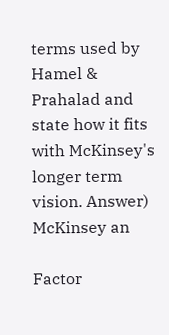terms used by Hamel & Prahalad and state how it fits with McKinsey's longer term vision. Answer) McKinsey an

Factor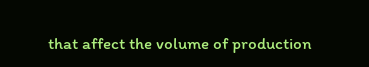that affect the volume of production